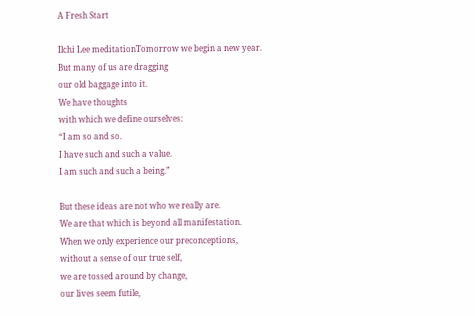A Fresh Start

Ilchi Lee meditationTomorrow we begin a new year.
But many of us are dragging
our old baggage into it.
We have thoughts
with which we define ourselves:
“I am so and so.
I have such and such a value.
I am such and such a being.”

But these ideas are not who we really are.
We are that which is beyond all manifestation.
When we only experience our preconceptions,
without a sense of our true self,
we are tossed around by change,
our lives seem futile,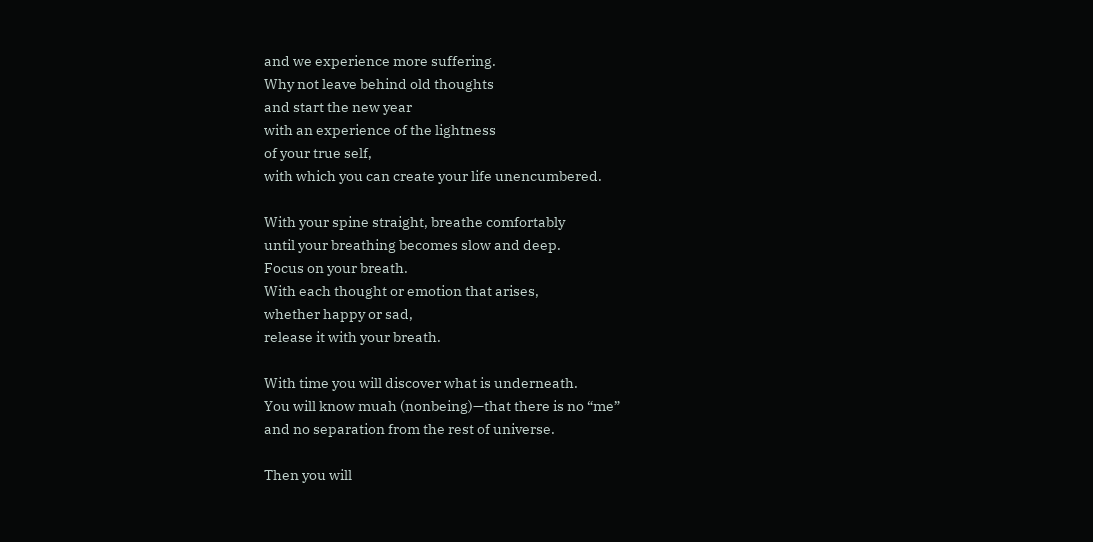and we experience more suffering.
Why not leave behind old thoughts
and start the new year
with an experience of the lightness
of your true self,
with which you can create your life unencumbered.

With your spine straight, breathe comfortably
until your breathing becomes slow and deep.
Focus on your breath.
With each thought or emotion that arises,
whether happy or sad,
release it with your breath.

With time you will discover what is underneath.
You will know muah (nonbeing)—that there is no “me”
and no separation from the rest of universe.

Then you will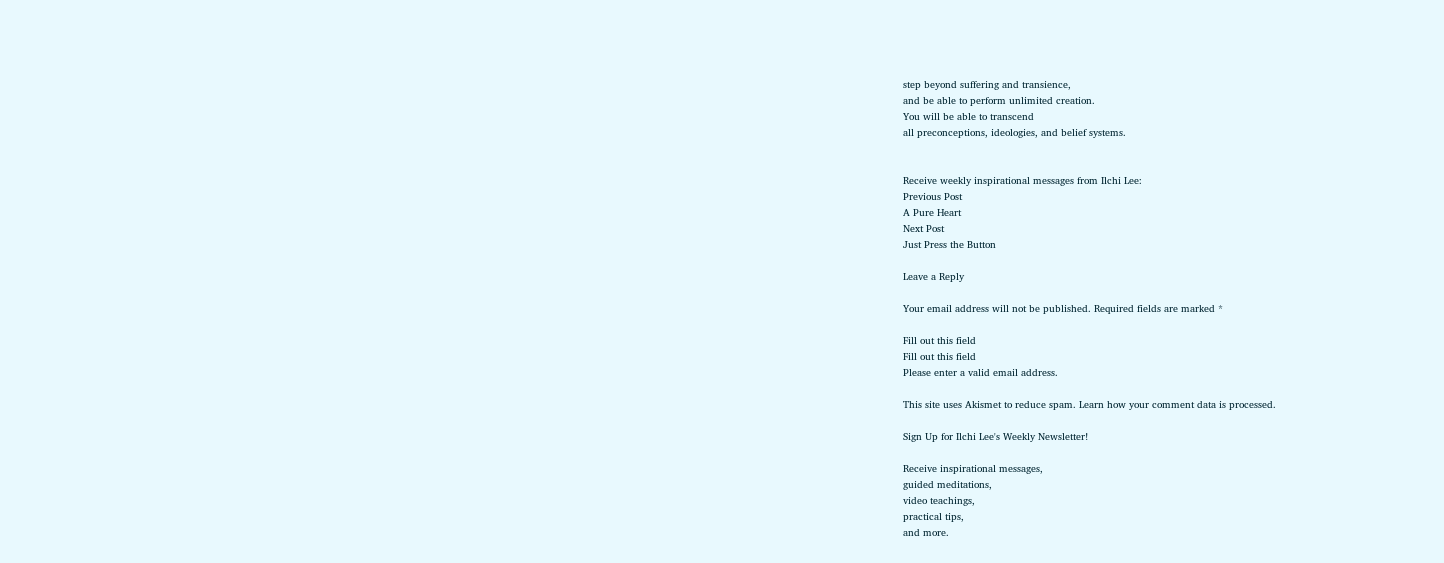step beyond suffering and transience,
and be able to perform unlimited creation.
You will be able to transcend
all preconceptions, ideologies, and belief systems.


Receive weekly inspirational messages from Ilchi Lee:
Previous Post
A Pure Heart
Next Post
Just Press the Button

Leave a Reply

Your email address will not be published. Required fields are marked *

Fill out this field
Fill out this field
Please enter a valid email address.

This site uses Akismet to reduce spam. Learn how your comment data is processed.

Sign Up for Ilchi Lee's Weekly Newsletter!

Receive inspirational messages,
guided meditations,
video teachings,
practical tips,
and more.